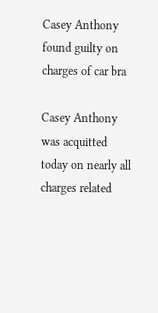Casey Anthony found guilty on charges of car bra

Casey Anthony was acquitted today on nearly all charges related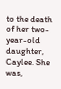to the death of her two-year-old daughter, Caylee. She was,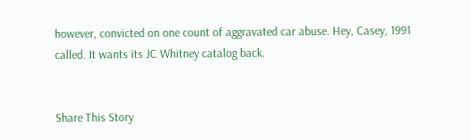however, convicted on one count of aggravated car abuse. Hey, Casey, 1991 called. It wants its JC Whitney catalog back.


Share This Story